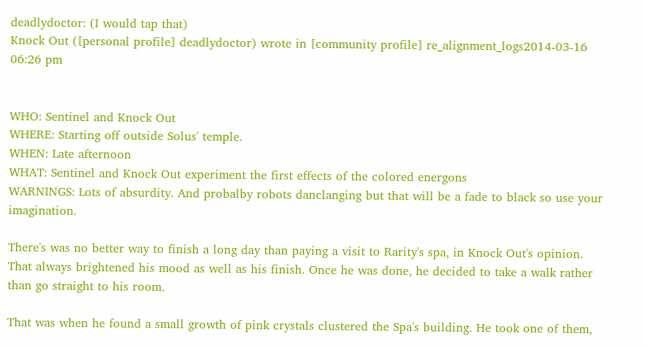deadlydoctor: (I would tap that)
Knock Out ([personal profile] deadlydoctor) wrote in [community profile] re_alignment_logs2014-03-16 06:26 pm


WHO: Sentinel and Knock Out
WHERE: Starting off outside Solus' temple.
WHEN: Late afternoon
WHAT: Sentinel and Knock Out experiment the first effects of the colored energons
WARNINGS: Lots of absurdity. And probalby robots danclanging but that will be a fade to black so use your imagination.

There's was no better way to finish a long day than paying a visit to Rarity's spa, in Knock Out's opinion. That always brightened his mood as well as his finish. Once he was done, he decided to take a walk rather than go straight to his room.

That was when he found a small growth of pink crystals clustered the Spa's building. He took one of them,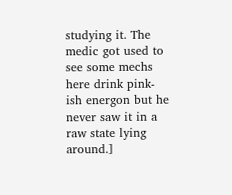studying it. The medic got used to see some mechs here drink pink-ish energon but he never saw it in a raw state lying around.]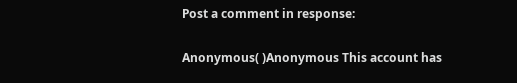Post a comment in response:

Anonymous( )Anonymous This account has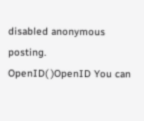disabled anonymous posting.
OpenID( )OpenID You can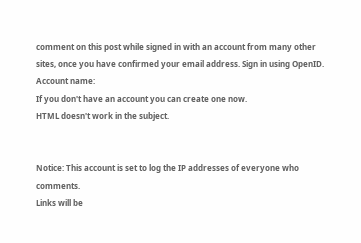comment on this post while signed in with an account from many other sites, once you have confirmed your email address. Sign in using OpenID.
Account name:
If you don't have an account you can create one now.
HTML doesn't work in the subject.


Notice: This account is set to log the IP addresses of everyone who comments.
Links will be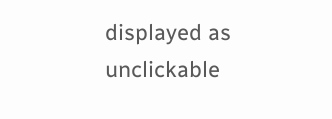displayed as unclickable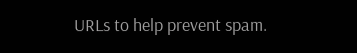URLs to help prevent spam.